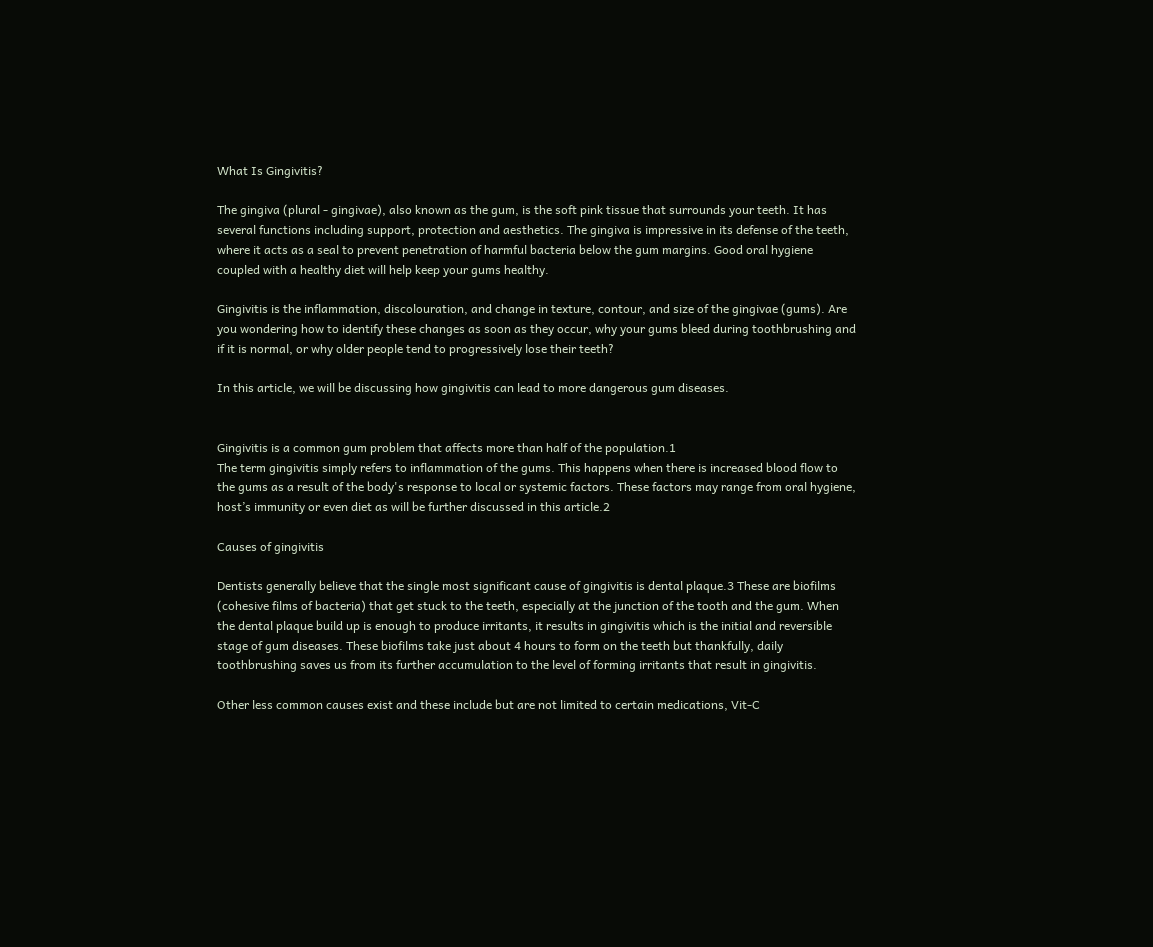What Is Gingivitis?

The gingiva (plural - gingivae), also known as the gum, is the soft pink tissue that surrounds your teeth. It has several functions including support, protection and aesthetics. The gingiva is impressive in its defense of the teeth, where it acts as a seal to prevent penetration of harmful bacteria below the gum margins. Good oral hygiene coupled with a healthy diet will help keep your gums healthy.

Gingivitis is the inflammation, discolouration, and change in texture, contour, and size of the gingivae (gums). Are you wondering how to identify these changes as soon as they occur, why your gums bleed during toothbrushing and if it is normal, or why older people tend to progressively lose their teeth?

In this article, we will be discussing how gingivitis can lead to more dangerous gum diseases.


Gingivitis is a common gum problem that affects more than half of the population.1
The term gingivitis simply refers to inflammation of the gums. This happens when there is increased blood flow to the gums as a result of the body's response to local or systemic factors. These factors may range from oral hygiene, host’s immunity or even diet as will be further discussed in this article.2

Causes of gingivitis

Dentists generally believe that the single most significant cause of gingivitis is dental plaque.3 These are biofilms (cohesive films of bacteria) that get stuck to the teeth, especially at the junction of the tooth and the gum. When the dental plaque build up is enough to produce irritants, it results in gingivitis which is the initial and reversible stage of gum diseases. These biofilms take just about 4 hours to form on the teeth but thankfully, daily toothbrushing saves us from its further accumulation to the level of forming irritants that result in gingivitis.

Other less common causes exist and these include but are not limited to certain medications, Vit-C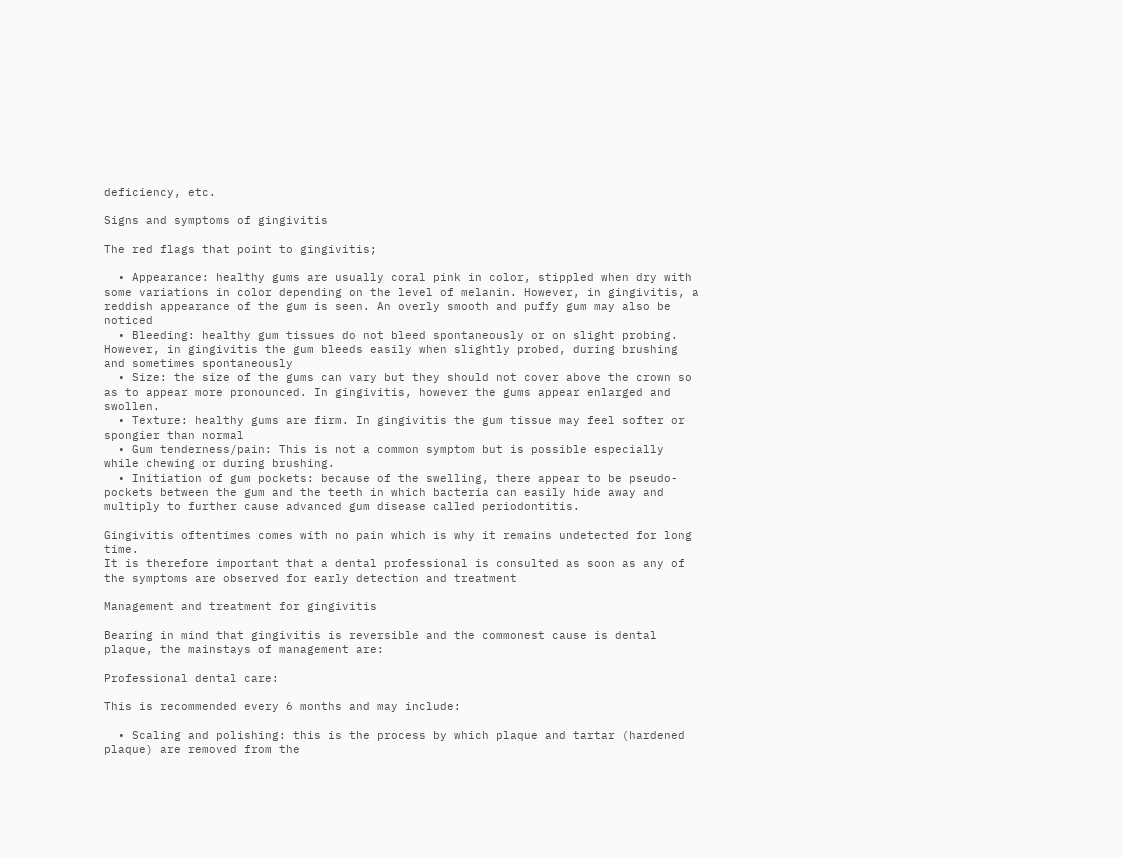deficiency, etc.

Signs and symptoms of gingivitis

The red flags that point to gingivitis;

  • Appearance: healthy gums are usually coral pink in color, stippled when dry with some variations in color depending on the level of melanin. However, in gingivitis, a reddish appearance of the gum is seen. An overly smooth and puffy gum may also be noticed
  • Bleeding: healthy gum tissues do not bleed spontaneously or on slight probing. However, in gingivitis the gum bleeds easily when slightly probed, during brushing and sometimes spontaneously
  • Size: the size of the gums can vary but they should not cover above the crown so as to appear more pronounced. In gingivitis, however the gums appear enlarged and swollen.
  • Texture: healthy gums are firm. In gingivitis the gum tissue may feel softer or spongier than normal
  • Gum tenderness/pain: This is not a common symptom but is possible especially while chewing or during brushing.
  • Initiation of gum pockets: because of the swelling, there appear to be pseudo-pockets between the gum and the teeth in which bacteria can easily hide away and multiply to further cause advanced gum disease called periodontitis.

Gingivitis oftentimes comes with no pain which is why it remains undetected for long time.
It is therefore important that a dental professional is consulted as soon as any of the symptoms are observed for early detection and treatment

Management and treatment for gingivitis

Bearing in mind that gingivitis is reversible and the commonest cause is dental plaque, the mainstays of management are:

Professional dental care:

This is recommended every 6 months and may include:

  • Scaling and polishing: this is the process by which plaque and tartar (hardened plaque) are removed from the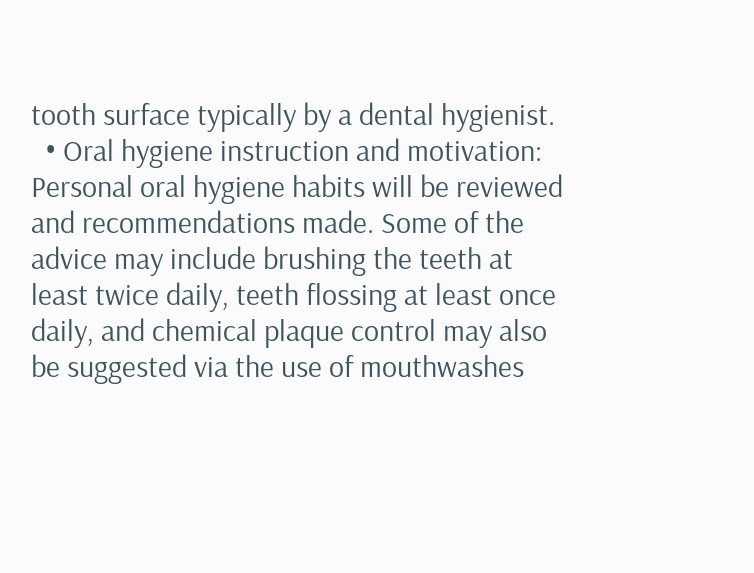tooth surface typically by a dental hygienist.
  • Oral hygiene instruction and motivation:  Personal oral hygiene habits will be reviewed and recommendations made. Some of the advice may include brushing the teeth at least twice daily, teeth flossing at least once daily, and chemical plaque control may also be suggested via the use of mouthwashes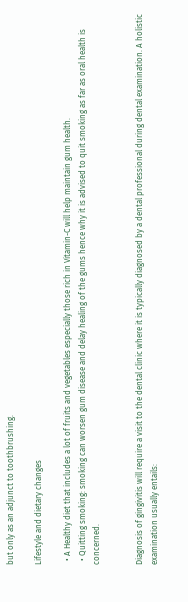but only as an adjunct to toothbrushing.

Lifestyle and dietary changes

  • A Healthy diet that includes a lot of fruits and vegetables especially those rich in Vitamin-C will help maintain gum health.
  • Quitting smoking: smoking can worsen gum disease and delay healing of the gums hence why it is advised to quit smoking as far as oral health is concerned.


Diagnosis of gingivitis will require a visit to the dental clinic where it is typically diagnosed by a dental professional during dental examination. A holistic examination usually entails: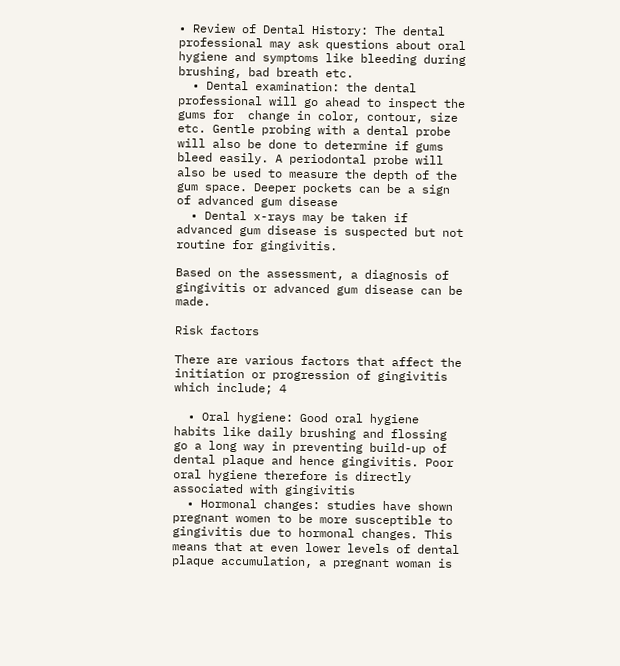• Review of Dental History: The dental professional may ask questions about oral hygiene and symptoms like bleeding during brushing, bad breath etc.
  • Dental examination: the dental professional will go ahead to inspect the gums for  change in color, contour, size etc. Gentle probing with a dental probe will also be done to determine if gums bleed easily. A periodontal probe will also be used to measure the depth of the gum space. Deeper pockets can be a sign of advanced gum disease
  • Dental x-rays may be taken if advanced gum disease is suspected but not routine for gingivitis.

Based on the assessment, a diagnosis of gingivitis or advanced gum disease can be made.

Risk factors

There are various factors that affect the initiation or progression of gingivitis which include; 4

  • Oral hygiene: Good oral hygiene habits like daily brushing and flossing go a long way in preventing build-up of dental plaque and hence gingivitis. Poor oral hygiene therefore is directly associated with gingivitis
  • Hormonal changes: studies have shown pregnant women to be more susceptible to gingivitis due to hormonal changes. This means that at even lower levels of dental plaque accumulation, a pregnant woman is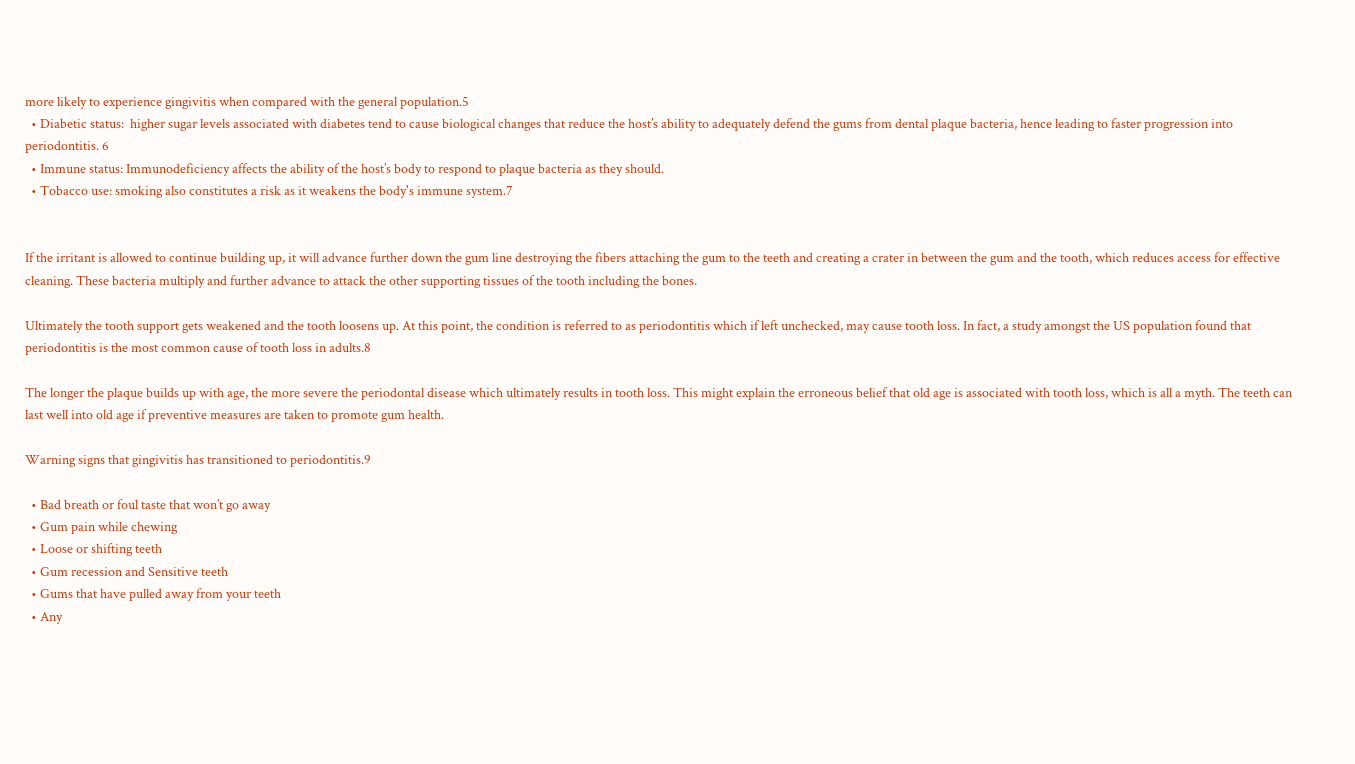more likely to experience gingivitis when compared with the general population.5
  • Diabetic status:  higher sugar levels associated with diabetes tend to cause biological changes that reduce the host’s ability to adequately defend the gums from dental plaque bacteria, hence leading to faster progression into periodontitis. 6
  • Immune status: Immunodeficiency affects the ability of the host’s body to respond to plaque bacteria as they should.
  • Tobacco use: smoking also constitutes a risk as it weakens the body's immune system.7


If the irritant is allowed to continue building up, it will advance further down the gum line destroying the fibers attaching the gum to the teeth and creating a crater in between the gum and the tooth, which reduces access for effective cleaning. These bacteria multiply and further advance to attack the other supporting tissues of the tooth including the bones.

Ultimately the tooth support gets weakened and the tooth loosens up. At this point, the condition is referred to as periodontitis which if left unchecked, may cause tooth loss. In fact, a study amongst the US population found that periodontitis is the most common cause of tooth loss in adults.8

The longer the plaque builds up with age, the more severe the periodontal disease which ultimately results in tooth loss. This might explain the erroneous belief that old age is associated with tooth loss, which is all a myth. The teeth can last well into old age if preventive measures are taken to promote gum health.

Warning signs that gingivitis has transitioned to periodontitis.9

  • Bad breath or foul taste that won’t go away
  • Gum pain while chewing
  • Loose or shifting teeth
  • Gum recession and Sensitive teeth
  • Gums that have pulled away from your teeth
  • Any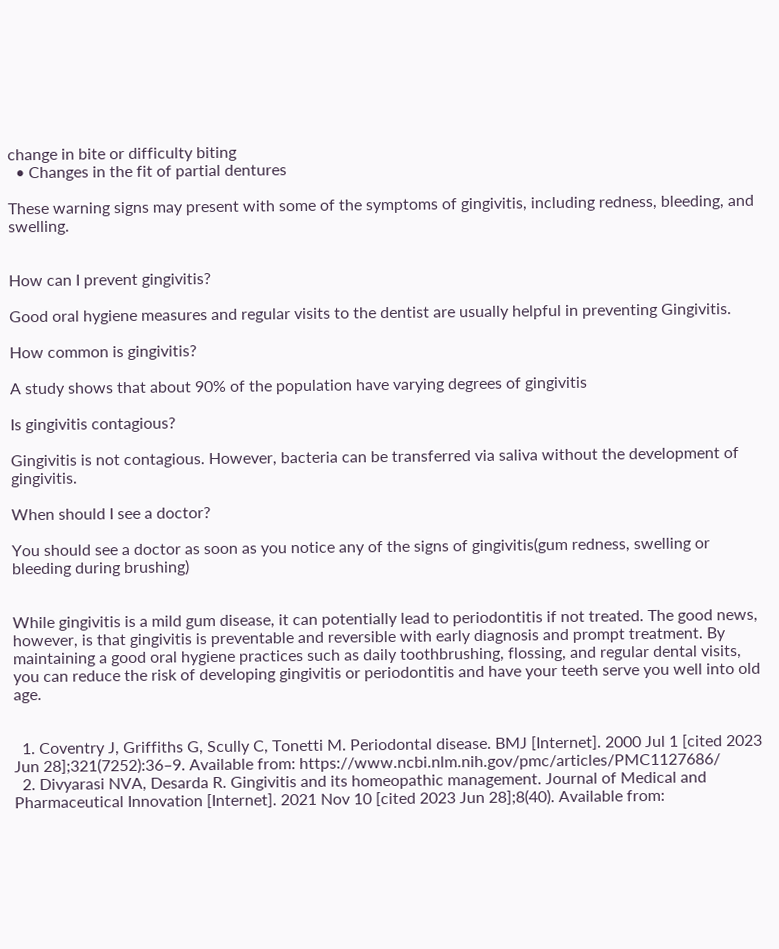change in bite or difficulty biting
  • Changes in the fit of partial dentures

These warning signs may present with some of the symptoms of gingivitis, including redness, bleeding, and swelling.


How can I prevent gingivitis?

Good oral hygiene measures and regular visits to the dentist are usually helpful in preventing Gingivitis.

How common is gingivitis?

A study shows that about 90% of the population have varying degrees of gingivitis

Is gingivitis contagious?

Gingivitis is not contagious. However, bacteria can be transferred via saliva without the development of gingivitis.

When should I see a doctor?

You should see a doctor as soon as you notice any of the signs of gingivitis(gum redness, swelling or bleeding during brushing)


While gingivitis is a mild gum disease, it can potentially lead to periodontitis if not treated. The good news, however, is that gingivitis is preventable and reversible with early diagnosis and prompt treatment. By maintaining a good oral hygiene practices such as daily toothbrushing, flossing, and regular dental visits, you can reduce the risk of developing gingivitis or periodontitis and have your teeth serve you well into old age.


  1. Coventry J, Griffiths G, Scully C, Tonetti M. Periodontal disease. BMJ [Internet]. 2000 Jul 1 [cited 2023 Jun 28];321(7252):36–9. Available from: https://www.ncbi.nlm.nih.gov/pmc/articles/PMC1127686/
  2. Divyarasi NVA, Desarda R. Gingivitis and its homeopathic management. Journal of Medical and Pharmaceutical Innovation [Internet]. 2021 Nov 10 [cited 2023 Jun 28];8(40). Available from: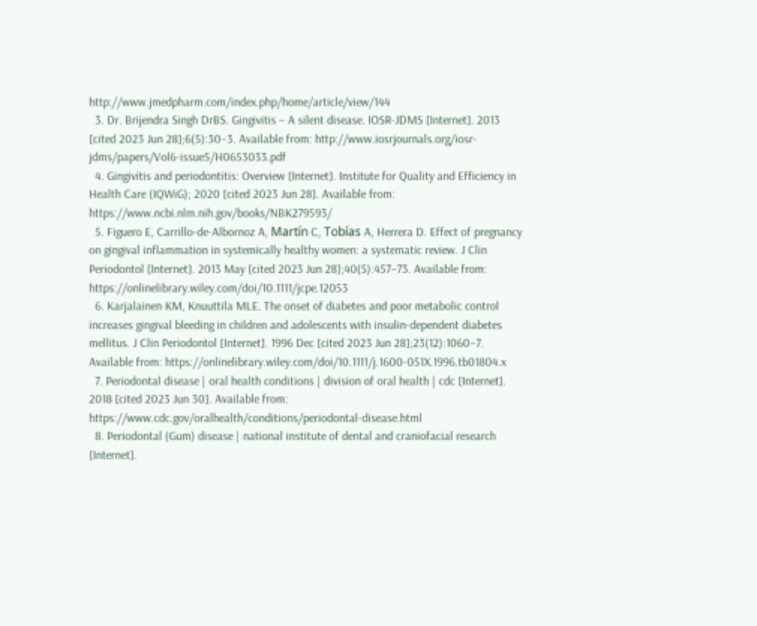http://www.jmedpharm.com/index.php/home/article/view/144
  3. Dr. Brijendra Singh DrBS. Gingivitis – A silent disease. IOSR-JDMS [Internet]. 2013 [cited 2023 Jun 28];6(5):30–3. Available from: http://www.iosrjournals.org/iosr-jdms/papers/Vol6-issue5/H0653033.pdf
  4. Gingivitis and periodontitis: Overview [Internet]. Institute for Quality and Efficiency in Health Care (IQWiG); 2020 [cited 2023 Jun 28]. Available from: https://www.ncbi.nlm.nih.gov/books/NBK279593/
  5. Figuero E, Carrillo-de-Albornoz A, Martín C, Tobías A, Herrera D. Effect of pregnancy on gingival inflammation in systemically healthy women: a systematic review. J Clin Periodontol [Internet]. 2013 May [cited 2023 Jun 28];40(5):457–73. Available from: https://onlinelibrary.wiley.com/doi/10.1111/jcpe.12053
  6. Karjalainen KM, Knuuttila MLE. The onset of diabetes and poor metabolic control increases gingival bleeding in children and adolescents with insulin-dependent diabetes mellitus. J Clin Periodontol [Internet]. 1996 Dec [cited 2023 Jun 28];23(12):1060–7. Available from: https://onlinelibrary.wiley.com/doi/10.1111/j.1600-051X.1996.tb01804.x
  7. Periodontal disease | oral health conditions | division of oral health | cdc [Internet]. 2018 [cited 2023 Jun 30]. Available from: https://www.cdc.gov/oralhealth/conditions/periodontal-disease.html
  8. Periodontal (Gum) disease | national institute of dental and craniofacial research [Internet].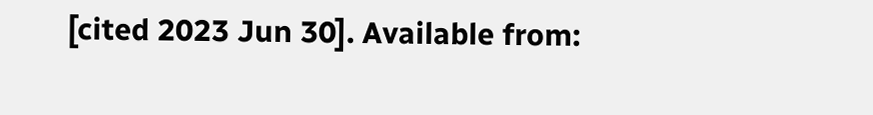[cited 2023 Jun 30]. Available from: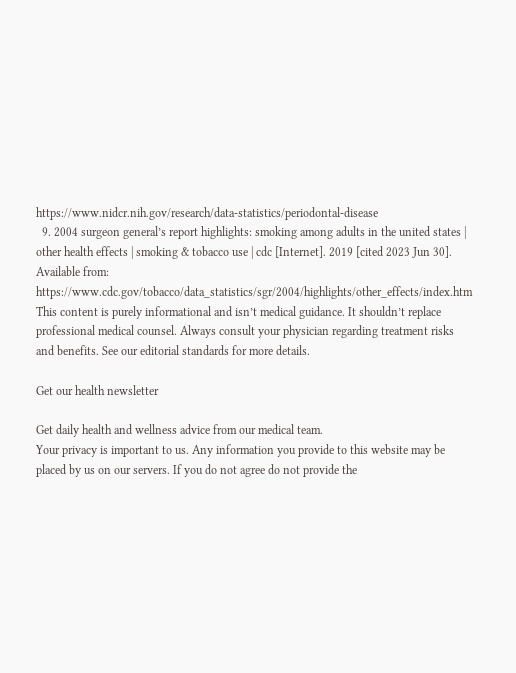https://www.nidcr.nih.gov/research/data-statistics/periodontal-disease
  9. 2004 surgeon general’s report highlights: smoking among adults in the united states | other health effects | smoking & tobacco use | cdc [Internet]. 2019 [cited 2023 Jun 30]. Available from: https://www.cdc.gov/tobacco/data_statistics/sgr/2004/highlights/other_effects/index.htm
This content is purely informational and isn’t medical guidance. It shouldn’t replace professional medical counsel. Always consult your physician regarding treatment risks and benefits. See our editorial standards for more details.

Get our health newsletter

Get daily health and wellness advice from our medical team.
Your privacy is important to us. Any information you provide to this website may be placed by us on our servers. If you do not agree do not provide the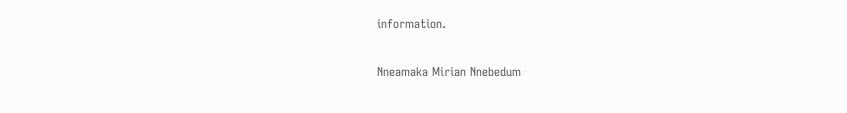information.

Nneamaka Mirian Nnebedum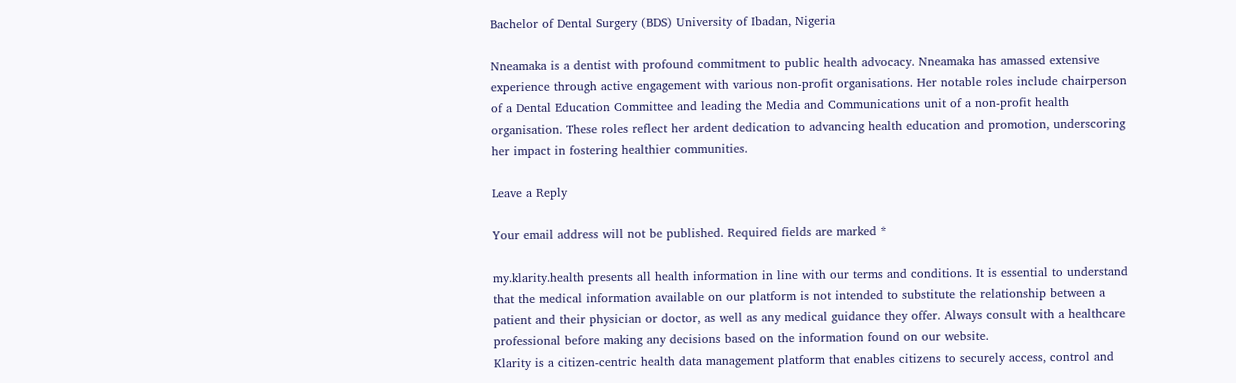Bachelor of Dental Surgery (BDS) University of Ibadan, Nigeria

Nneamaka is a dentist with profound commitment to public health advocacy. Nneamaka has amassed extensive experience through active engagement with various non-profit organisations. Her notable roles include chairperson of a Dental Education Committee and leading the Media and Communications unit of a non-profit health organisation. These roles reflect her ardent dedication to advancing health education and promotion, underscoring her impact in fostering healthier communities.

Leave a Reply

Your email address will not be published. Required fields are marked *

my.klarity.health presents all health information in line with our terms and conditions. It is essential to understand that the medical information available on our platform is not intended to substitute the relationship between a patient and their physician or doctor, as well as any medical guidance they offer. Always consult with a healthcare professional before making any decisions based on the information found on our website.
Klarity is a citizen-centric health data management platform that enables citizens to securely access, control and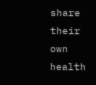share their own health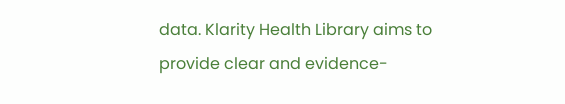data. Klarity Health Library aims to provide clear and evidence-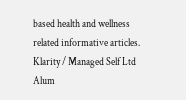based health and wellness related informative articles.
Klarity / Managed Self Ltd
Alum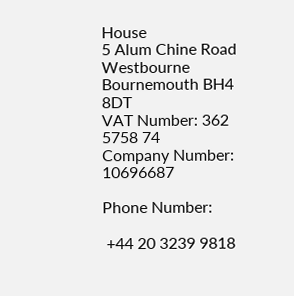House
5 Alum Chine Road
Westbourne Bournemouth BH4 8DT
VAT Number: 362 5758 74
Company Number: 10696687

Phone Number:

 +44 20 3239 9818